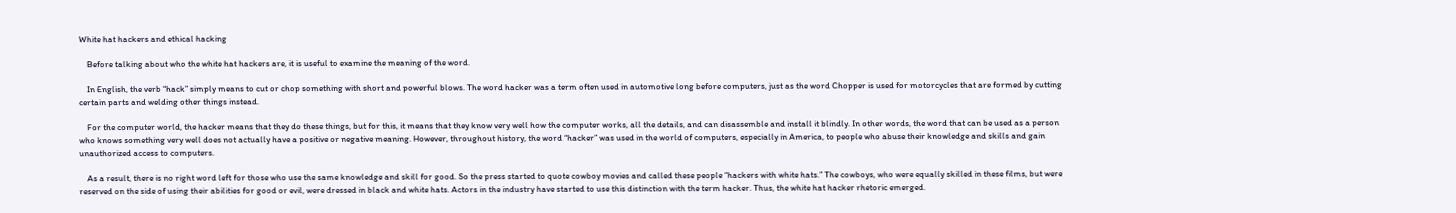White hat hackers and ethical hacking

    Before talking about who the white hat hackers are, it is useful to examine the meaning of the word.

    In English, the verb “hack” simply means to cut or chop something with short and powerful blows. The word hacker was a term often used in automotive long before computers, just as the word Chopper is used for motorcycles that are formed by cutting certain parts and welding other things instead.

    For the computer world, the hacker means that they do these things, but for this, it means that they know very well how the computer works, all the details, and can disassemble and install it blindly. In other words, the word that can be used as a person who knows something very well does not actually have a positive or negative meaning. However, throughout history, the word “hacker” was used in the world of computers, especially in America, to people who abuse their knowledge and skills and gain unauthorized access to computers.

    As a result, there is no right word left for those who use the same knowledge and skill for good. So the press started to quote cowboy movies and called these people “hackers with white hats.” The cowboys, who were equally skilled in these films, but were reserved on the side of using their abilities for good or evil, were dressed in black and white hats. Actors in the industry have started to use this distinction with the term hacker. Thus, the white hat hacker rhetoric emerged.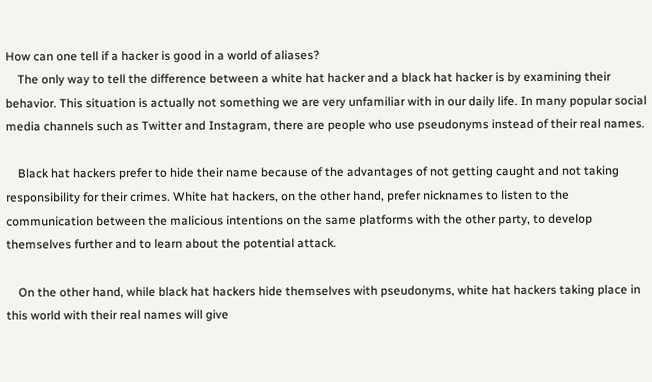How can one tell if a hacker is good in a world of aliases?
    The only way to tell the difference between a white hat hacker and a black hat hacker is by examining their behavior. This situation is actually not something we are very unfamiliar with in our daily life. In many popular social media channels such as Twitter and Instagram, there are people who use pseudonyms instead of their real names.

    Black hat hackers prefer to hide their name because of the advantages of not getting caught and not taking responsibility for their crimes. White hat hackers, on the other hand, prefer nicknames to listen to the communication between the malicious intentions on the same platforms with the other party, to develop themselves further and to learn about the potential attack.

    On the other hand, while black hat hackers hide themselves with pseudonyms, white hat hackers taking place in this world with their real names will give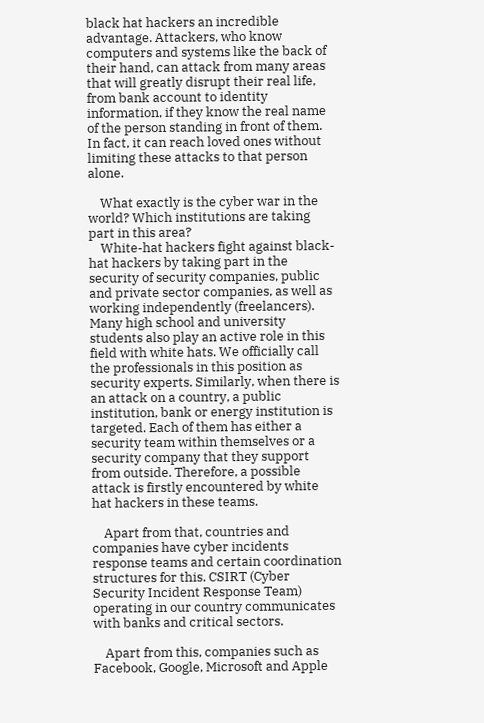black hat hackers an incredible advantage. Attackers, who know computers and systems like the back of their hand, can attack from many areas that will greatly disrupt their real life, from bank account to identity information, if they know the real name of the person standing in front of them. In fact, it can reach loved ones without limiting these attacks to that person alone.

    What exactly is the cyber war in the world? Which institutions are taking part in this area?
    White-hat hackers fight against black-hat hackers by taking part in the security of security companies, public and private sector companies, as well as working independently (freelancers). Many high school and university students also play an active role in this field with white hats. We officially call the professionals in this position as security experts. Similarly, when there is an attack on a country, a public institution, bank or energy institution is targeted. Each of them has either a security team within themselves or a security company that they support from outside. Therefore, a possible attack is firstly encountered by white hat hackers in these teams.

    Apart from that, countries and companies have cyber incidents response teams and certain coordination structures for this. CSIRT (Cyber Security Incident Response Team) operating in our country communicates with banks and critical sectors.

    Apart from this, companies such as Facebook, Google, Microsoft and Apple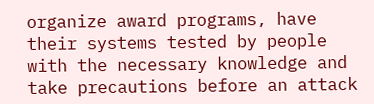organize award programs, have their systems tested by people with the necessary knowledge and take precautions before an attack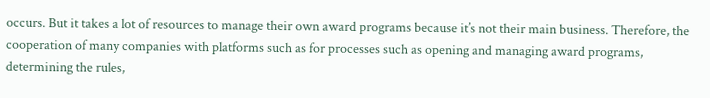occurs. But it takes a lot of resources to manage their own award programs because it’s not their main business. Therefore, the cooperation of many companies with platforms such as for processes such as opening and managing award programs, determining the rules,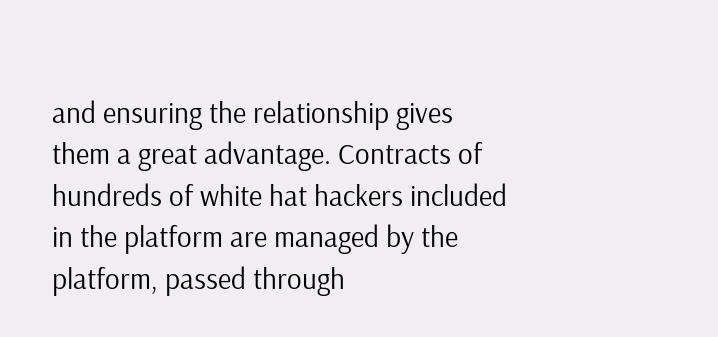and ensuring the relationship gives them a great advantage. Contracts of hundreds of white hat hackers included in the platform are managed by the platform, passed through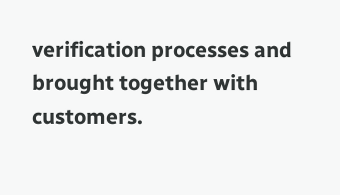verification processes and brought together with customers.